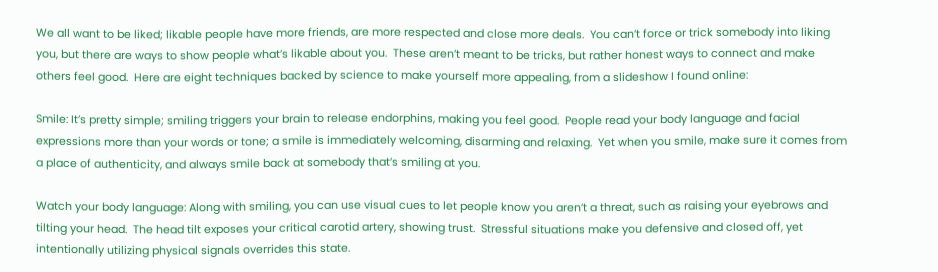We all want to be liked; likable people have more friends, are more respected and close more deals.  You can’t force or trick somebody into liking you, but there are ways to show people what’s likable about you.  These aren’t meant to be tricks, but rather honest ways to connect and make others feel good.  Here are eight techniques backed by science to make yourself more appealing, from a slideshow I found online:

Smile: It’s pretty simple; smiling triggers your brain to release endorphins, making you feel good.  People read your body language and facial expressions more than your words or tone; a smile is immediately welcoming, disarming and relaxing.  Yet when you smile, make sure it comes from a place of authenticity, and always smile back at somebody that’s smiling at you.

Watch your body language: Along with smiling, you can use visual cues to let people know you aren’t a threat, such as raising your eyebrows and tilting your head.  The head tilt exposes your critical carotid artery, showing trust.  Stressful situations make you defensive and closed off, yet intentionally utilizing physical signals overrides this state.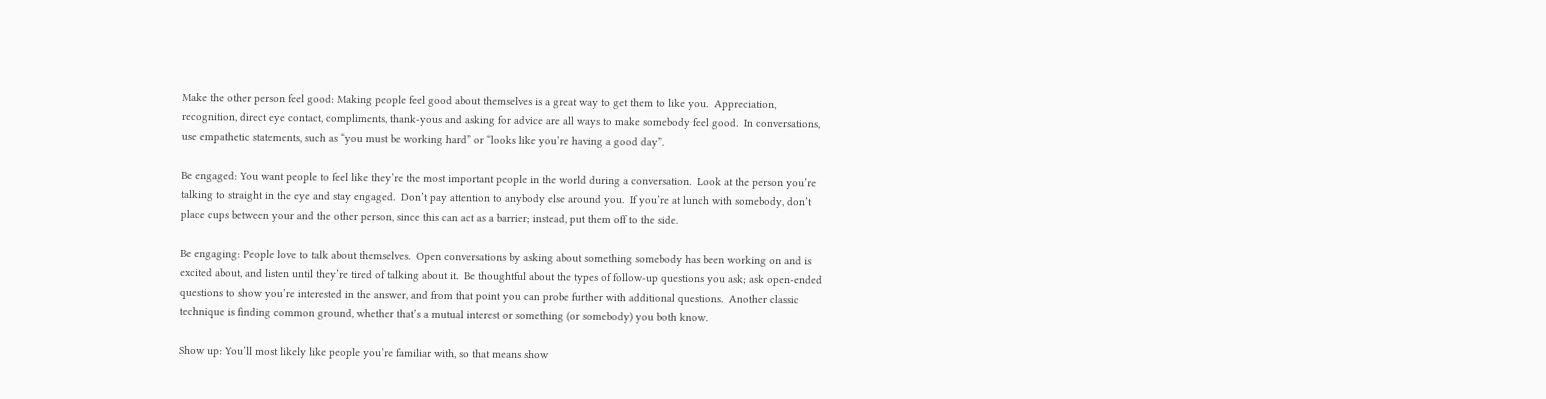Make the other person feel good: Making people feel good about themselves is a great way to get them to like you.  Appreciation, recognition, direct eye contact, compliments, thank-yous and asking for advice are all ways to make somebody feel good.  In conversations, use empathetic statements, such as “you must be working hard” or “looks like you’re having a good day”.

Be engaged: You want people to feel like they’re the most important people in the world during a conversation.  Look at the person you’re talking to straight in the eye and stay engaged.  Don’t pay attention to anybody else around you.  If you’re at lunch with somebody, don’t place cups between your and the other person, since this can act as a barrier; instead, put them off to the side.

Be engaging: People love to talk about themselves.  Open conversations by asking about something somebody has been working on and is excited about, and listen until they’re tired of talking about it.  Be thoughtful about the types of follow-up questions you ask; ask open-ended questions to show you’re interested in the answer, and from that point you can probe further with additional questions.  Another classic technique is finding common ground, whether that’s a mutual interest or something (or somebody) you both know.

Show up: You’ll most likely like people you’re familiar with, so that means show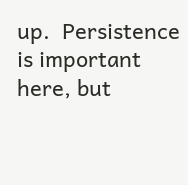up.  Persistence is important here, but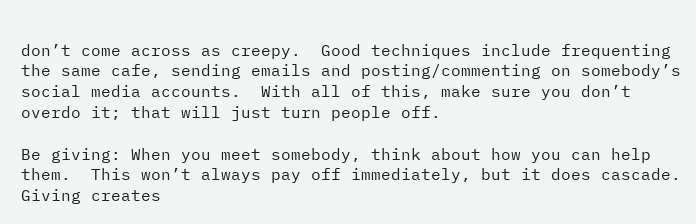don’t come across as creepy.  Good techniques include frequenting the same cafe, sending emails and posting/commenting on somebody’s social media accounts.  With all of this, make sure you don’t overdo it; that will just turn people off.

Be giving: When you meet somebody, think about how you can help them.  This won’t always pay off immediately, but it does cascade.  Giving creates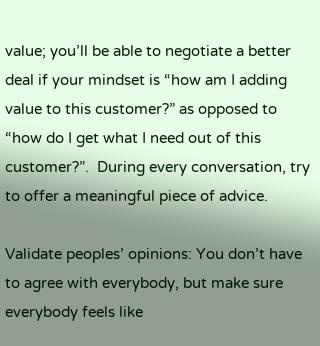value; you’ll be able to negotiate a better deal if your mindset is “how am I adding value to this customer?” as opposed to “how do I get what I need out of this customer?”.  During every conversation, try to offer a meaningful piece of advice.

Validate peoples’ opinions: You don’t have to agree with everybody, but make sure everybody feels like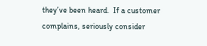they’ve been heard.  If a customer complains, seriously consider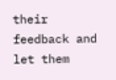their feedback and let them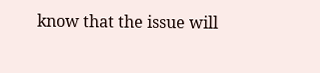know that the issue will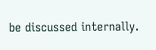be discussed internally.